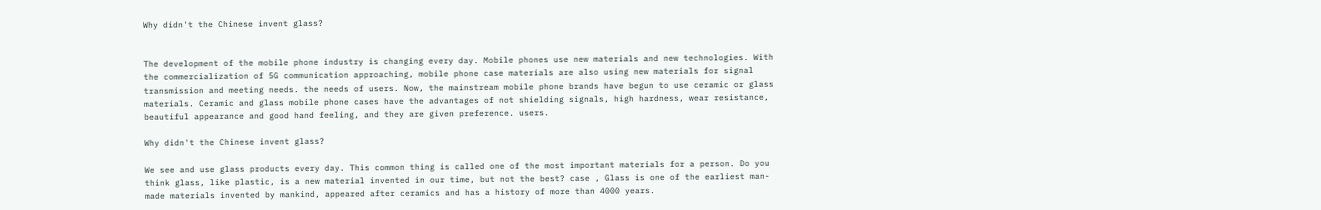Why didn't the Chinese invent glass?


The development of the mobile phone industry is changing every day. Mobile phones use new materials and new technologies. With the commercialization of 5G communication approaching, mobile phone case materials are also using new materials for signal transmission and meeting needs. the needs of users. Now, the mainstream mobile phone brands have begun to use ceramic or glass materials. Ceramic and glass mobile phone cases have the advantages of not shielding signals, high hardness, wear resistance, beautiful appearance and good hand feeling, and they are given preference. users.

Why didn't the Chinese invent glass?

We see and use glass products every day. This common thing is called one of the most important materials for a person. Do you think glass, like plastic, is a new material invented in our time, but not the best? case , Glass is one of the earliest man-made materials invented by mankind, appeared after ceramics and has a history of more than 4000 years.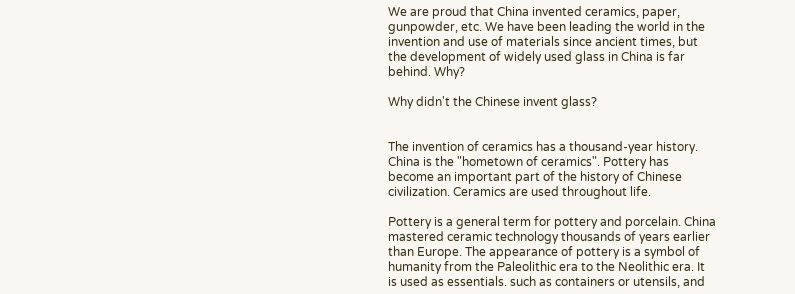We are proud that China invented ceramics, paper, gunpowder, etc. We have been leading the world in the invention and use of materials since ancient times, but the development of widely used glass in China is far behind. Why?

Why didn't the Chinese invent glass?


The invention of ceramics has a thousand-year history. China is the "hometown of ceramics". Pottery has become an important part of the history of Chinese civilization. Ceramics are used throughout life.

Pottery is a general term for pottery and porcelain. China mastered ceramic technology thousands of years earlier than Europe. The appearance of pottery is a symbol of humanity from the Paleolithic era to the Neolithic era. It is used as essentials. such as containers or utensils, and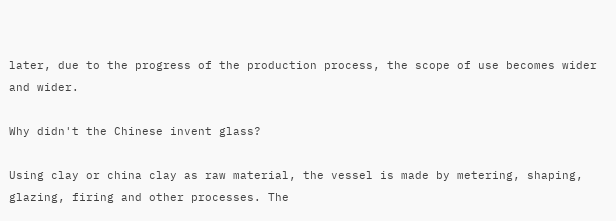later, due to the progress of the production process, the scope of use becomes wider and wider.

Why didn't the Chinese invent glass?

Using clay or china clay as raw material, the vessel is made by metering, shaping, glazing, firing and other processes. The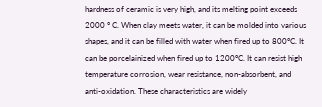hardness of ceramic is very high, and its melting point exceeds 2000 ° C. When clay meets water, it can be molded into various shapes, and it can be filled with water when fired up to 800°C. It can be porcelainized when fired up to 1200°C. It can resist high temperature corrosion, wear resistance, non-absorbent, and anti-oxidation. These characteristics are widely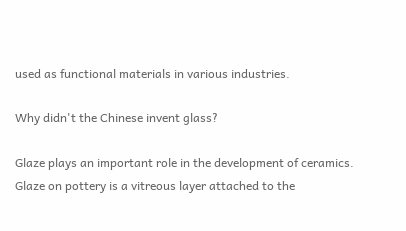used as functional materials in various industries.

Why didn't the Chinese invent glass?

Glaze plays an important role in the development of ceramics. Glaze on pottery is a vitreous layer attached to the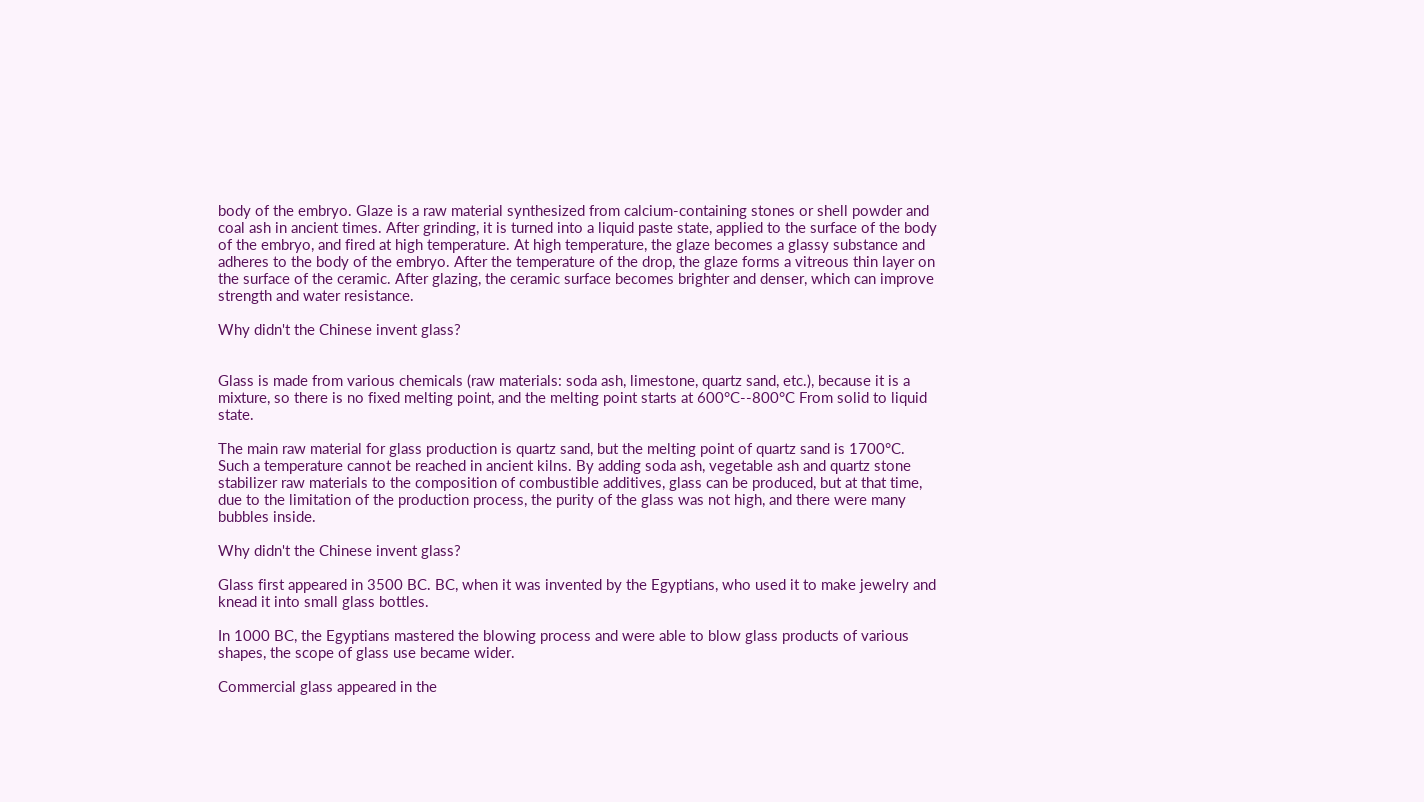body of the embryo. Glaze is a raw material synthesized from calcium-containing stones or shell powder and coal ash in ancient times. After grinding, it is turned into a liquid paste state, applied to the surface of the body of the embryo, and fired at high temperature. At high temperature, the glaze becomes a glassy substance and adheres to the body of the embryo. After the temperature of the drop, the glaze forms a vitreous thin layer on the surface of the ceramic. After glazing, the ceramic surface becomes brighter and denser, which can improve strength and water resistance.

Why didn't the Chinese invent glass?


Glass is made from various chemicals (raw materials: soda ash, limestone, quartz sand, etc.), because it is a mixture, so there is no fixed melting point, and the melting point starts at 600°C--800°C From solid to liquid state.

The main raw material for glass production is quartz sand, but the melting point of quartz sand is 1700°C. Such a temperature cannot be reached in ancient kilns. By adding soda ash, vegetable ash and quartz stone stabilizer raw materials to the composition of combustible additives, glass can be produced, but at that time, due to the limitation of the production process, the purity of the glass was not high, and there were many bubbles inside.

Why didn't the Chinese invent glass?

Glass first appeared in 3500 BC. BC, when it was invented by the Egyptians, who used it to make jewelry and knead it into small glass bottles.

In 1000 BC, the Egyptians mastered the blowing process and were able to blow glass products of various shapes, the scope of glass use became wider.

Commercial glass appeared in the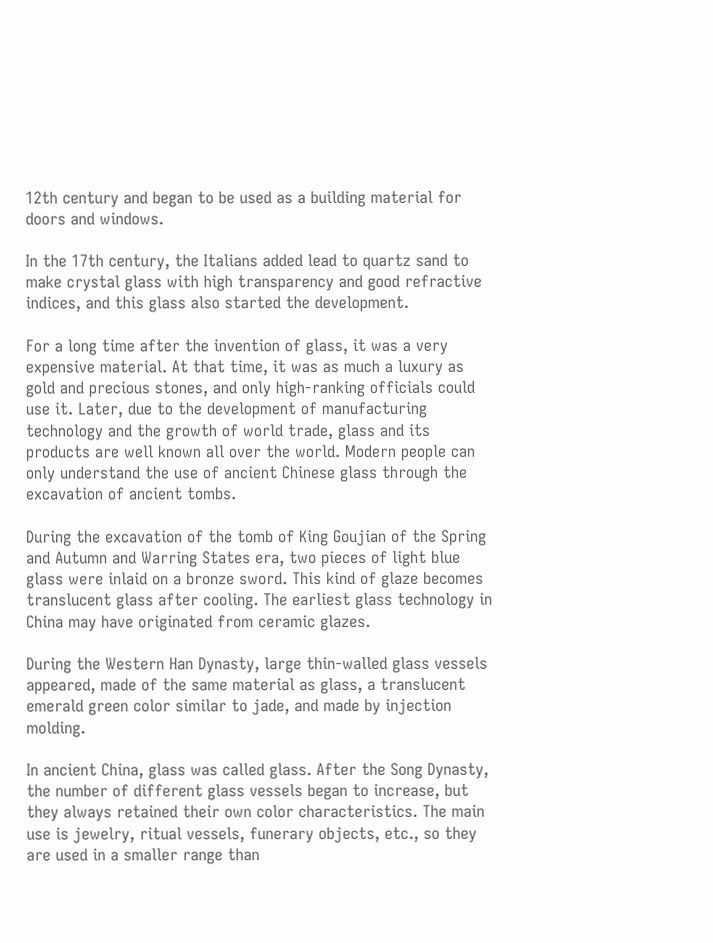12th century and began to be used as a building material for doors and windows.

In the 17th century, the Italians added lead to quartz sand to make crystal glass with high transparency and good refractive indices, and this glass also started the development.

For a long time after the invention of glass, it was a very expensive material. At that time, it was as much a luxury as gold and precious stones, and only high-ranking officials could use it. Later, due to the development of manufacturing technology and the growth of world trade, glass and its products are well known all over the world. Modern people can only understand the use of ancient Chinese glass through the excavation of ancient tombs.

During the excavation of the tomb of King Goujian of the Spring and Autumn and Warring States era, two pieces of light blue glass were inlaid on a bronze sword. This kind of glaze becomes translucent glass after cooling. The earliest glass technology in China may have originated from ceramic glazes.

During the Western Han Dynasty, large thin-walled glass vessels appeared, made of the same material as glass, a translucent emerald green color similar to jade, and made by injection molding.

In ancient China, glass was called glass. After the Song Dynasty, the number of different glass vessels began to increase, but they always retained their own color characteristics. The main use is jewelry, ritual vessels, funerary objects, etc., so they are used in a smaller range than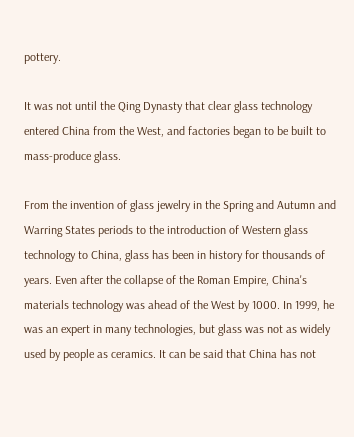pottery.

It was not until the Qing Dynasty that clear glass technology entered China from the West, and factories began to be built to mass-produce glass.

From the invention of glass jewelry in the Spring and Autumn and Warring States periods to the introduction of Western glass technology to China, glass has been in history for thousands of years. Even after the collapse of the Roman Empire, China's materials technology was ahead of the West by 1000. In 1999, he was an expert in many technologies, but glass was not as widely used by people as ceramics. It can be said that China has not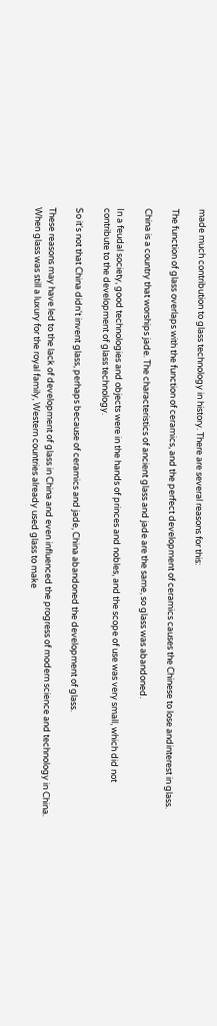made much contribution to glass technology in history. There are several reasons for this:

The function of glass overlaps with the function of ceramics, and the perfect development of ceramics causes the Chinese to lose andinterest in glass.

China is a country that worships jade. The characteristics of ancient glass and jade are the same, so glass was abandoned.

In a feudal society, good technologies and objects were in the hands of princes and nobles, and the scope of use was very small, which did not contribute to the development of glass technology.

So it's not that China didn't invent glass, perhaps because of ceramics and jade, China abandoned the development of glass.

These reasons may have led to the lack of development of glass in China and even influenced the progress of modern science and technology in China. When glass was still a luxury for the royal family, Western countries already used glass to make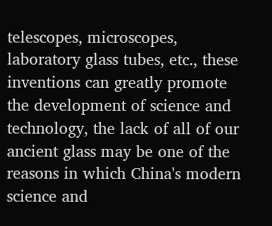telescopes, microscopes, laboratory glass tubes, etc., these inventions can greatly promote the development of science and technology, the lack of all of our ancient glass may be one of the reasons in which China's modern science and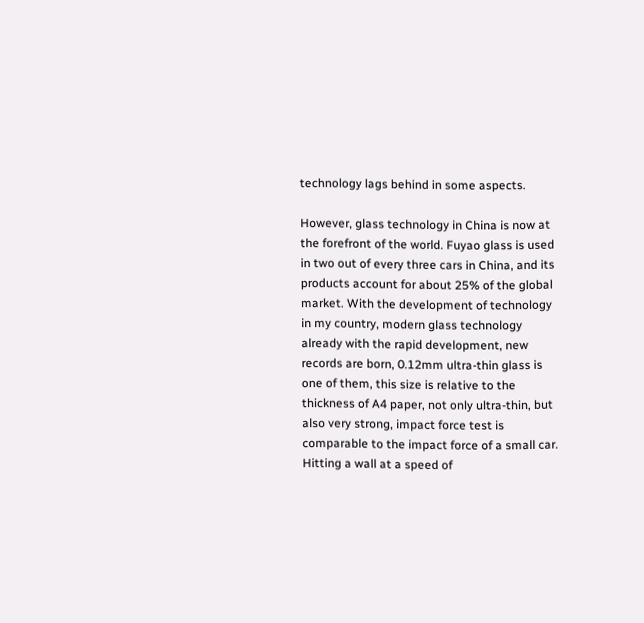technology lags behind in some aspects.

However, glass technology in China is now at the forefront of the world. Fuyao glass is used in two out of every three cars in China, and its products account for about 25% of the global market. With the development of technology in my country, modern glass technology already with the rapid development, new records are born, 0.12mm ultra-thin glass is one of them, this size is relative to the thickness of A4 paper, not only ultra-thin, but also very strong, impact force test is comparable to the impact force of a small car. Hitting a wall at a speed of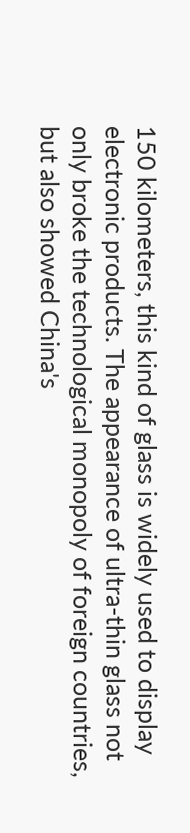150 kilometers, this kind of glass is widely used to display electronic products. The appearance of ultra-thin glass not only broke the technological monopoly of foreign countries, but also showed China's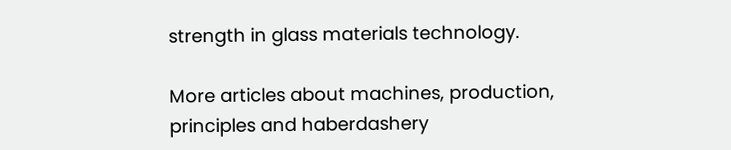strength in glass materials technology.

More articles about machines, production, principles and haberdashery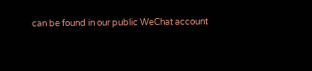can be found in our public WeChat account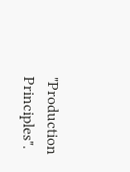"Production Principles".